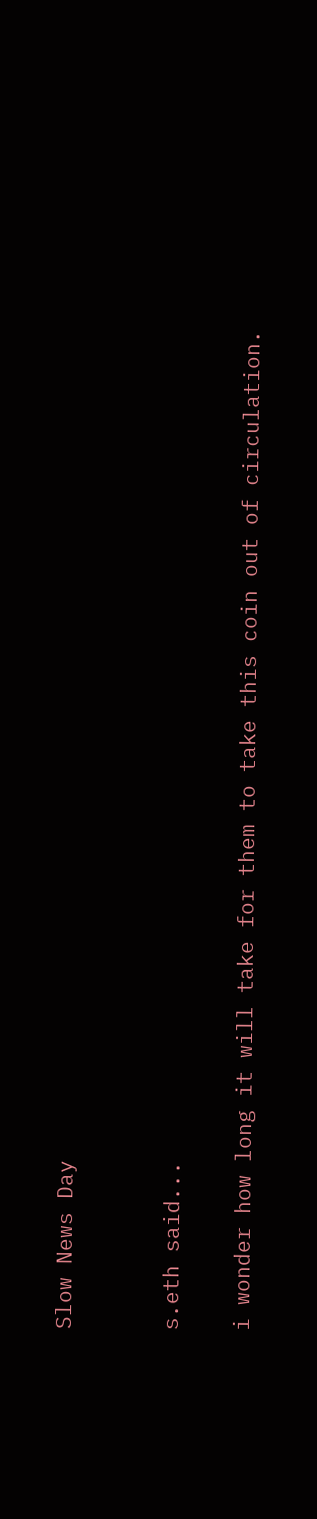Slow News Day


s.eth said...

i wonder how long it will take for them to take this coin out of circulation.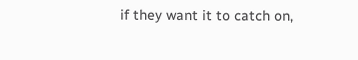if they want it to catch on,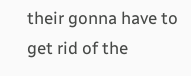their gonna have to get rid of the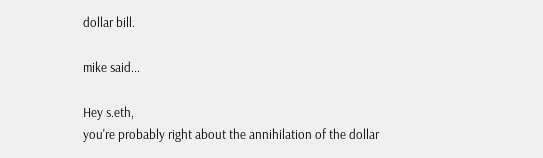dollar bill.

mike said...

Hey s.eth,
you're probably right about the annihilation of the dollar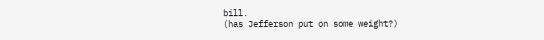bill.
(has Jefferson put on some weight?)